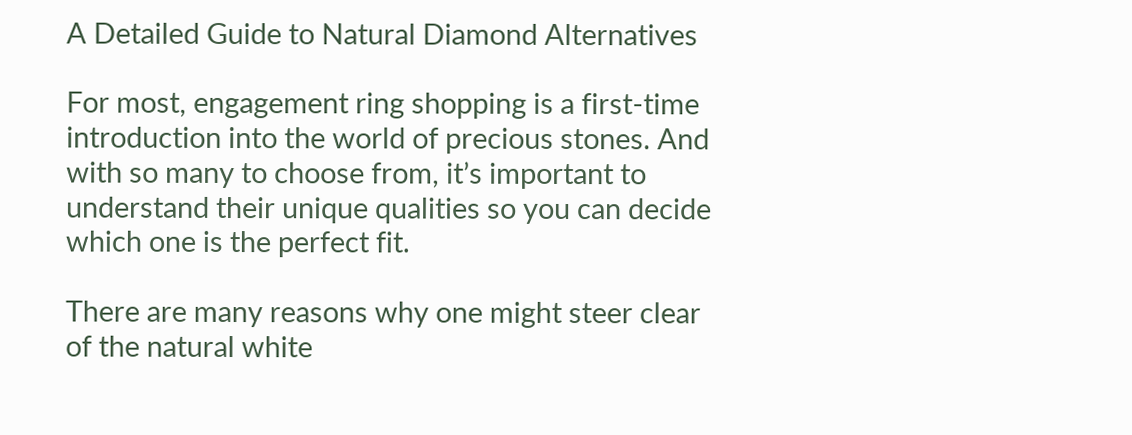A Detailed Guide to Natural Diamond Alternatives

For most, engagement ring shopping is a first-time introduction into the world of precious stones. And with so many to choose from, it’s important to understand their unique qualities so you can decide which one is the perfect fit.

There are many reasons why one might steer clear of the natural white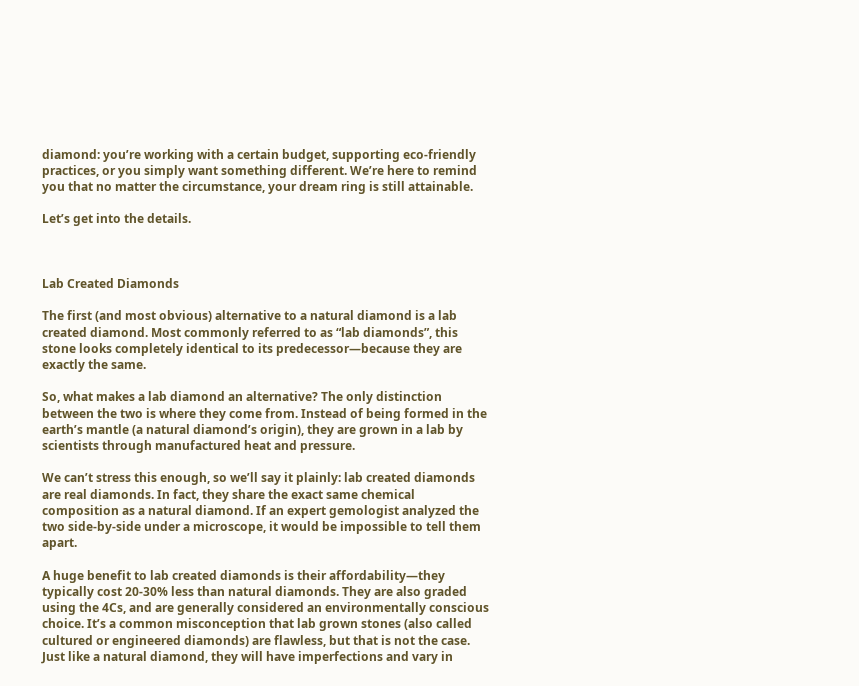diamond: you’re working with a certain budget, supporting eco-friendly practices, or you simply want something different. We’re here to remind you that no matter the circumstance, your dream ring is still attainable.

Let’s get into the details.



Lab Created Diamonds

The first (and most obvious) alternative to a natural diamond is a lab created diamond. Most commonly referred to as “lab diamonds”, this stone looks completely identical to its predecessor—because they are exactly the same.

So, what makes a lab diamond an alternative? The only distinction between the two is where they come from. Instead of being formed in the earth’s mantle (a natural diamond’s origin), they are grown in a lab by scientists through manufactured heat and pressure.

We can’t stress this enough, so we’ll say it plainly: lab created diamonds are real diamonds. In fact, they share the exact same chemical composition as a natural diamond. If an expert gemologist analyzed the two side-by-side under a microscope, it would be impossible to tell them apart.

A huge benefit to lab created diamonds is their affordability—they typically cost 20-30% less than natural diamonds. They are also graded using the 4Cs, and are generally considered an environmentally conscious choice. It’s a common misconception that lab grown stones (also called cultured or engineered diamonds) are flawless, but that is not the case. Just like a natural diamond, they will have imperfections and vary in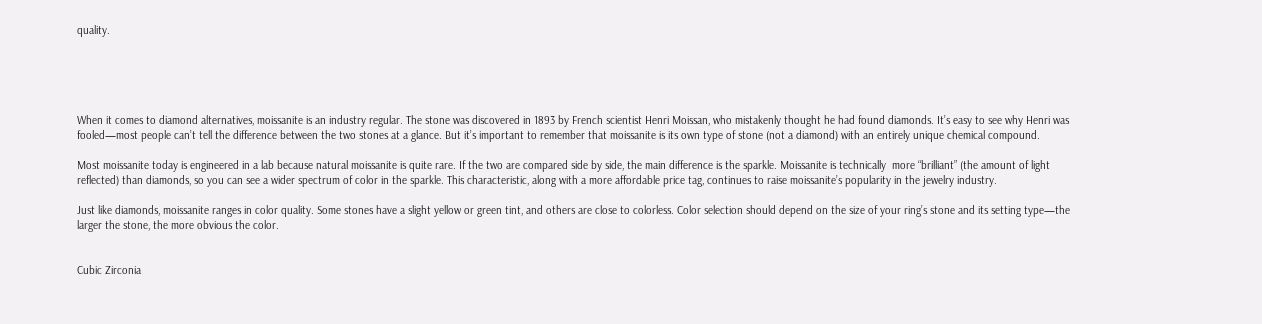quality.





When it comes to diamond alternatives, moissanite is an industry regular. The stone was discovered in 1893 by French scientist Henri Moissan, who mistakenly thought he had found diamonds. It’s easy to see why Henri was fooled—most people can’t tell the difference between the two stones at a glance. But it’s important to remember that moissanite is its own type of stone (not a diamond) with an entirely unique chemical compound.

Most moissanite today is engineered in a lab because natural moissanite is quite rare. If the two are compared side by side, the main difference is the sparkle. Moissanite is technically  more “brilliant” (the amount of light reflected) than diamonds, so you can see a wider spectrum of color in the sparkle. This characteristic, along with a more affordable price tag, continues to raise moissanite’s popularity in the jewelry industry.

Just like diamonds, moissanite ranges in color quality. Some stones have a slight yellow or green tint, and others are close to colorless. Color selection should depend on the size of your ring’s stone and its setting type—the larger the stone, the more obvious the color.


Cubic Zirconia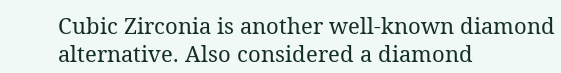Cubic Zirconia is another well-known diamond alternative. Also considered a diamond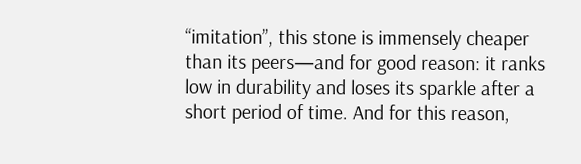“imitation”, this stone is immensely cheaper than its peers—and for good reason: it ranks low in durability and loses its sparkle after a short period of time. And for this reason,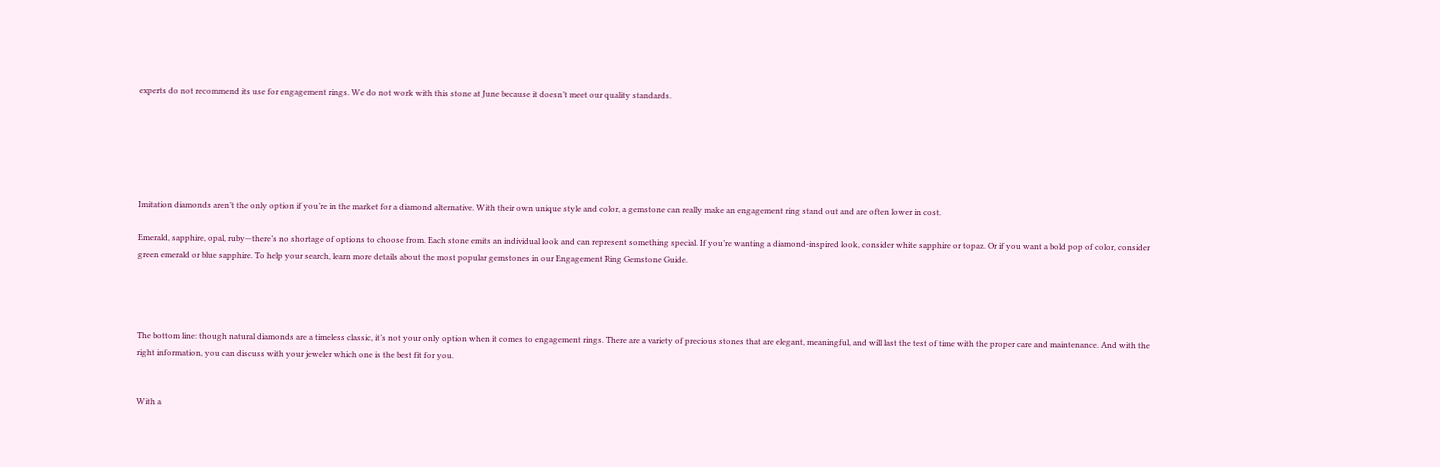experts do not recommend its use for engagement rings. We do not work with this stone at June because it doesn’t meet our quality standards.






Imitation diamonds aren’t the only option if you’re in the market for a diamond alternative. With their own unique style and color, a gemstone can really make an engagement ring stand out and are often lower in cost.

Emerald, sapphire, opal, ruby—there’s no shortage of options to choose from. Each stone emits an individual look and can represent something special. If you’re wanting a diamond-inspired look, consider white sapphire or topaz. Or if you want a bold pop of color, consider green emerald or blue sapphire. To help your search, learn more details about the most popular gemstones in our Engagement Ring Gemstone Guide.




The bottom line: though natural diamonds are a timeless classic, it’s not your only option when it comes to engagement rings. There are a variety of precious stones that are elegant, meaningful, and will last the test of time with the proper care and maintenance. And with the right information, you can discuss with your jeweler which one is the best fit for you.


With a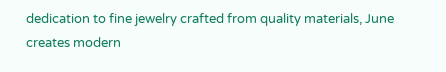dedication to fine jewelry crafted from quality materials, June creates modern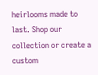heirlooms made to last. Shop our collection or create a custom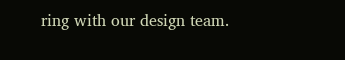ring with our design team.